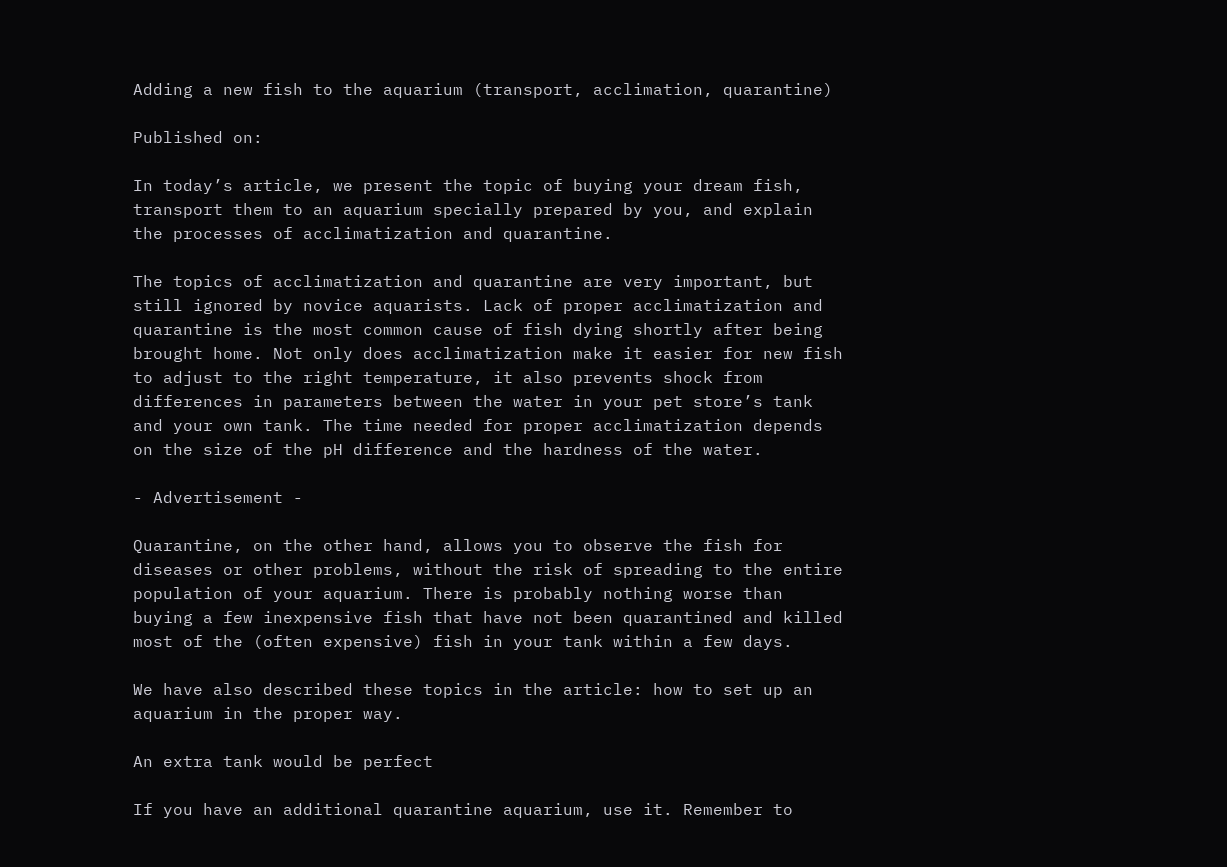Adding a new fish to the aquarium (transport, acclimation, quarantine)

Published on:

In today’s article, we present the topic of buying your dream fish, transport them to an aquarium specially prepared by you, and explain the processes of acclimatization and quarantine.

The topics of acclimatization and quarantine are very important, but still ignored by novice aquarists. Lack of proper acclimatization and quarantine is the most common cause of fish dying shortly after being brought home. Not only does acclimatization make it easier for new fish to adjust to the right temperature, it also prevents shock from differences in parameters between the water in your pet store’s tank and your own tank. The time needed for proper acclimatization depends on the size of the pH difference and the hardness of the water.

- Advertisement -

Quarantine, on the other hand, allows you to observe the fish for diseases or other problems, without the risk of spreading to the entire population of your aquarium. There is probably nothing worse than buying a few inexpensive fish that have not been quarantined and killed most of the (often expensive) fish in your tank within a few days.

We have also described these topics in the article: how to set up an aquarium in the proper way.

An extra tank would be perfect

If you have an additional quarantine aquarium, use it. Remember to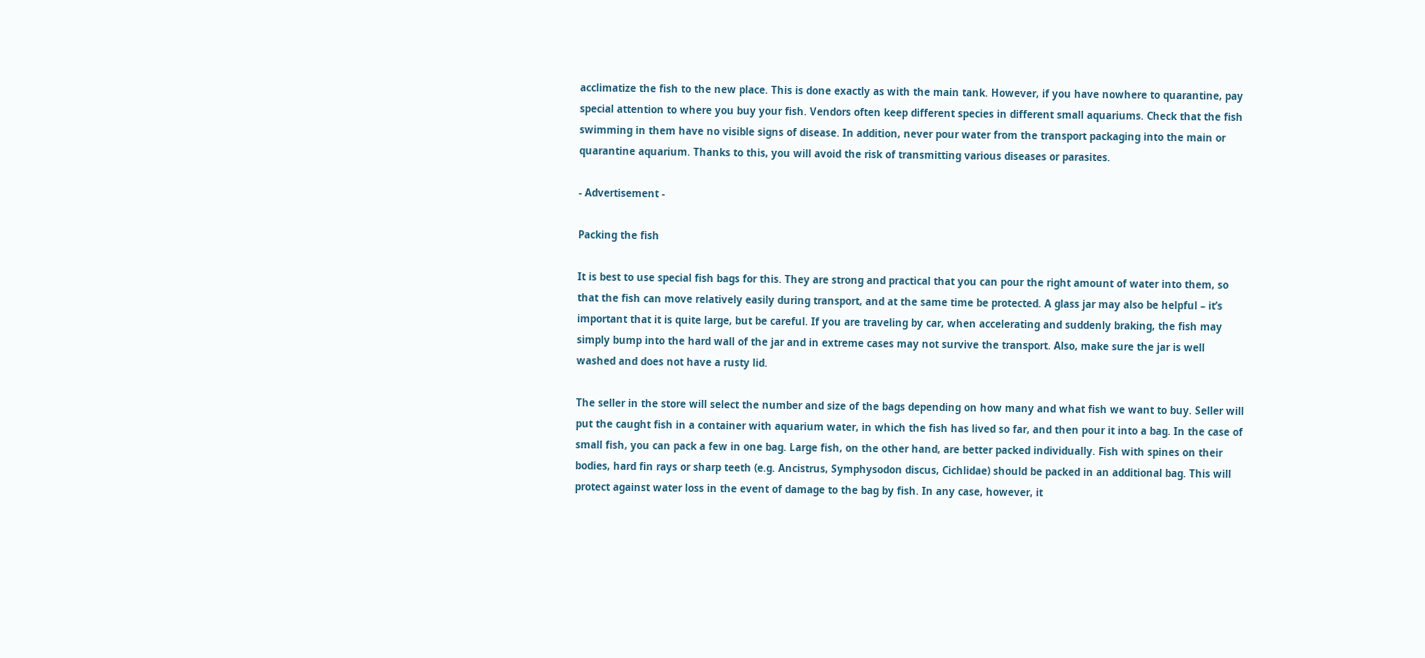acclimatize the fish to the new place. This is done exactly as with the main tank. However, if you have nowhere to quarantine, pay special attention to where you buy your fish. Vendors often keep different species in different small aquariums. Check that the fish swimming in them have no visible signs of disease. In addition, never pour water from the transport packaging into the main or quarantine aquarium. Thanks to this, you will avoid the risk of transmitting various diseases or parasites.

- Advertisement -

Packing the fish

It is best to use special fish bags for this. They are strong and practical that you can pour the right amount of water into them, so that the fish can move relatively easily during transport, and at the same time be protected. A glass jar may also be helpful – it’s important that it is quite large, but be careful. If you are traveling by car, when accelerating and suddenly braking, the fish may simply bump into the hard wall of the jar and in extreme cases may not survive the transport. Also, make sure the jar is well washed and does not have a rusty lid.

The seller in the store will select the number and size of the bags depending on how many and what fish we want to buy. Seller will put the caught fish in a container with aquarium water, in which the fish has lived so far, and then pour it into a bag. In the case of small fish, you can pack a few in one bag. Large fish, on the other hand, are better packed individually. Fish with spines on their bodies, hard fin rays or sharp teeth (e.g. Ancistrus, Symphysodon discus, Cichlidae) should be packed in an additional bag. This will protect against water loss in the event of damage to the bag by fish. In any case, however, it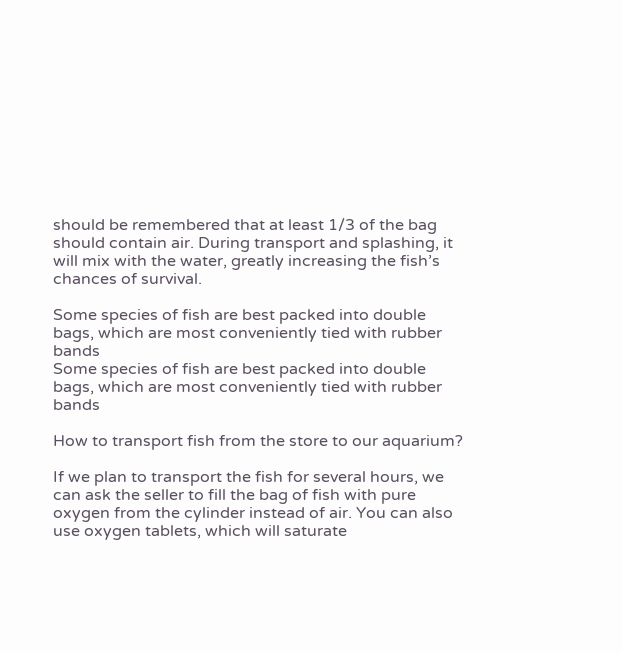should be remembered that at least 1/3 of the bag should contain air. During transport and splashing, it will mix with the water, greatly increasing the fish’s chances of survival.

Some species of fish are best packed into double bags, which are most conveniently tied with rubber bands
Some species of fish are best packed into double bags, which are most conveniently tied with rubber bands

How to transport fish from the store to our aquarium?

If we plan to transport the fish for several hours, we can ask the seller to fill the bag of fish with pure oxygen from the cylinder instead of air. You can also use oxygen tablets, which will saturate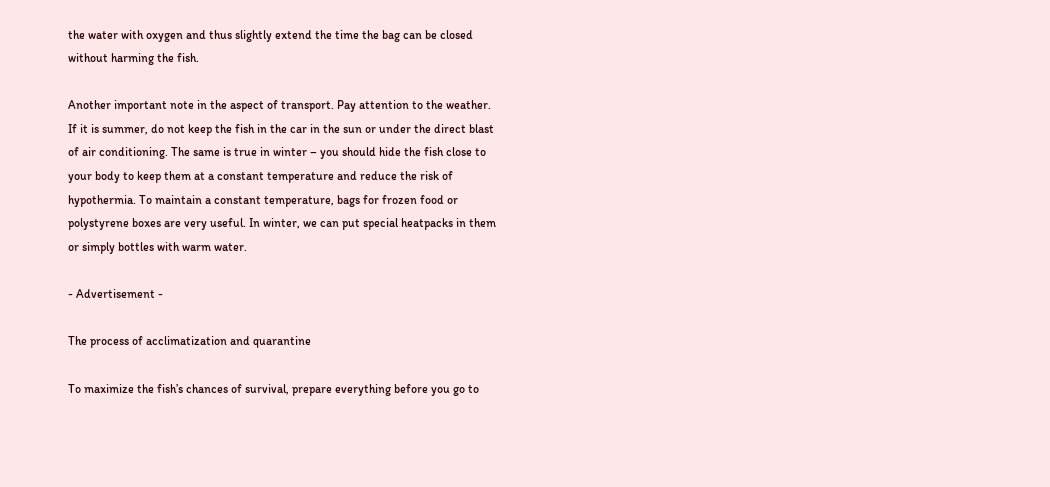the water with oxygen and thus slightly extend the time the bag can be closed without harming the fish.

Another important note in the aspect of transport. Pay attention to the weather. If it is summer, do not keep the fish in the car in the sun or under the direct blast of air conditioning. The same is true in winter – you should hide the fish close to your body to keep them at a constant temperature and reduce the risk of hypothermia. To maintain a constant temperature, bags for frozen food or polystyrene boxes are very useful. In winter, we can put special heatpacks in them or simply bottles with warm water.

- Advertisement -

The process of acclimatization and quarantine

To maximize the fish’s chances of survival, prepare everything before you go to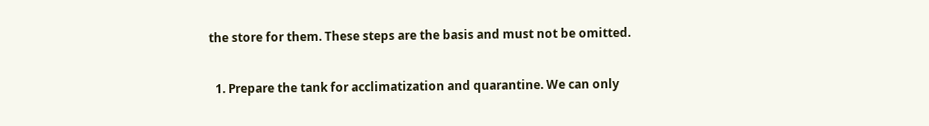the store for them. These steps are the basis and must not be omitted.

  1. Prepare the tank for acclimatization and quarantine. We can only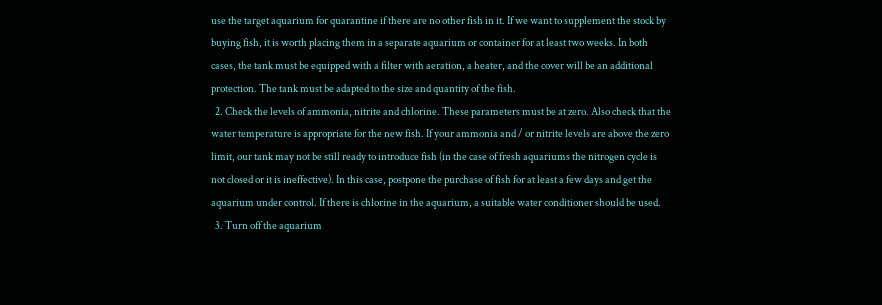use the target aquarium for quarantine if there are no other fish in it. If we want to supplement the stock by buying fish, it is worth placing them in a separate aquarium or container for at least two weeks. In both cases, the tank must be equipped with a filter with aeration, a heater, and the cover will be an additional protection. The tank must be adapted to the size and quantity of the fish.
  2. Check the levels of ammonia, nitrite and chlorine. These parameters must be at zero. Also check that the water temperature is appropriate for the new fish. If your ammonia and / or nitrite levels are above the zero limit, our tank may not be still ready to introduce fish (in the case of fresh aquariums the nitrogen cycle is not closed or it is ineffective). In this case, postpone the purchase of fish for at least a few days and get the aquarium under control. If there is chlorine in the aquarium, a suitable water conditioner should be used.
  3. Turn off the aquarium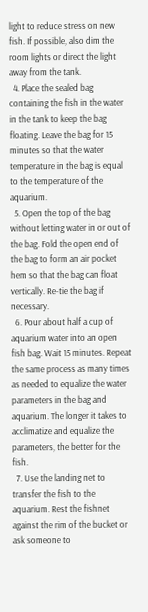light to reduce stress on new fish. If possible, also dim the room lights or direct the light away from the tank.
  4. Place the sealed bag containing the fish in the water in the tank to keep the bag floating. Leave the bag for 15 minutes so that the water temperature in the bag is equal to the temperature of the aquarium.
  5. Open the top of the bag without letting water in or out of the bag. Fold the open end of the bag to form an air pocket hem so that the bag can float vertically. Re-tie the bag if necessary.
  6. Pour about half a cup of aquarium water into an open fish bag. Wait 15 minutes. Repeat the same process as many times as needed to equalize the water parameters in the bag and aquarium. The longer it takes to acclimatize and equalize the parameters, the better for the fish.
  7. Use the landing net to transfer the fish to the aquarium. Rest the fishnet against the rim of the bucket or ask someone to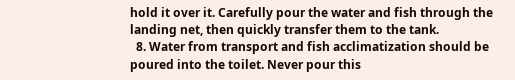hold it over it. Carefully pour the water and fish through the landing net, then quickly transfer them to the tank.
  8. Water from transport and fish acclimatization should be poured into the toilet. Never pour this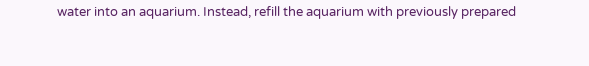water into an aquarium. Instead, refill the aquarium with previously prepared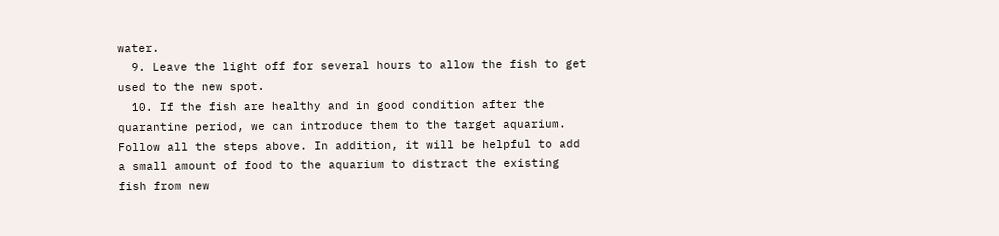water.
  9. Leave the light off for several hours to allow the fish to get used to the new spot.
  10. If the fish are healthy and in good condition after the quarantine period, we can introduce them to the target aquarium. Follow all the steps above. In addition, it will be helpful to add a small amount of food to the aquarium to distract the existing fish from new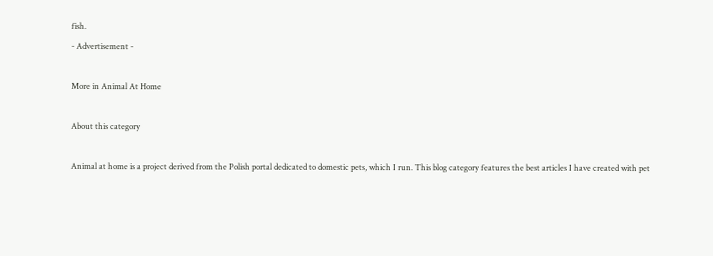fish.
- Advertisement -

More in Animal At Home

About this category

Animal at home is a project derived from the Polish portal dedicated to domestic pets, which I run. This blog category features the best articles I have created with pet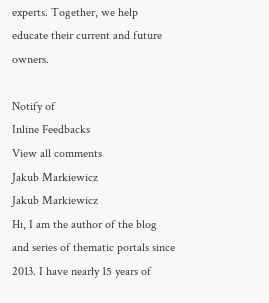experts. Together, we help educate their current and future owners.

Notify of
Inline Feedbacks
View all comments
Jakub Markiewicz
Jakub Markiewicz
Hi, I am the author of the blog and series of thematic portals since 2013. I have nearly 15 years of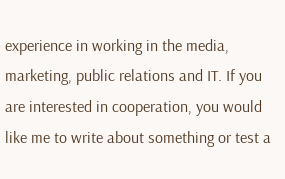experience in working in the media, marketing, public relations and IT. If you are interested in cooperation, you would like me to write about something or test a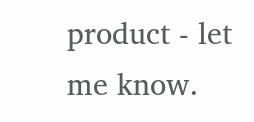product - let me know.